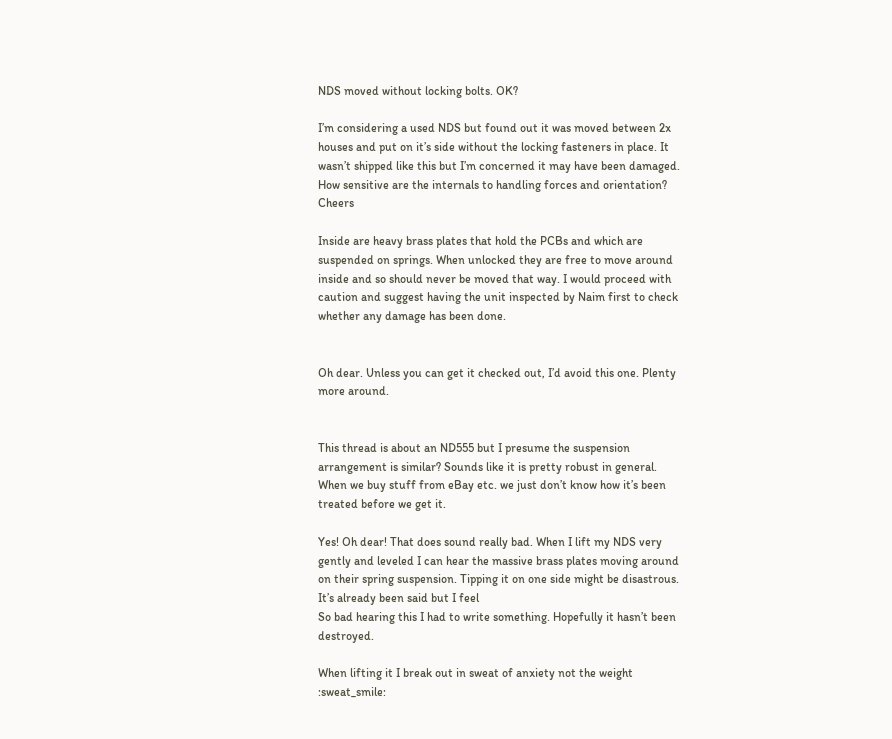NDS moved without locking bolts. OK?

I’m considering a used NDS but found out it was moved between 2x houses and put on it’s side without the locking fasteners in place. It wasn’t shipped like this but I’m concerned it may have been damaged. How sensitive are the internals to handling forces and orientation? Cheers

Inside are heavy brass plates that hold the PCBs and which are suspended on springs. When unlocked they are free to move around inside and so should never be moved that way. I would proceed with caution and suggest having the unit inspected by Naim first to check whether any damage has been done.


Oh dear. Unless you can get it checked out, I’d avoid this one. Plenty more around.


This thread is about an ND555 but I presume the suspension arrangement is similar? Sounds like it is pretty robust in general. When we buy stuff from eBay etc. we just don’t know how it’s been treated before we get it.

Yes! Oh dear! That does sound really bad. When I lift my NDS very gently and leveled I can hear the massive brass plates moving around on their spring suspension. Tipping it on one side might be disastrous. It’s already been said but I feel
So bad hearing this I had to write something. Hopefully it hasn’t been destroyed.

When lifting it I break out in sweat of anxiety not the weight :sweat_smile: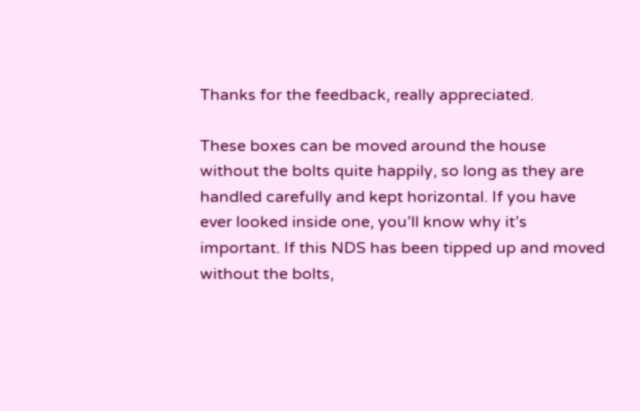Thanks for the feedback, really appreciated.

These boxes can be moved around the house without the bolts quite happily, so long as they are handled carefully and kept horizontal. If you have ever looked inside one, you’ll know why it’s important. If this NDS has been tipped up and moved without the bolts,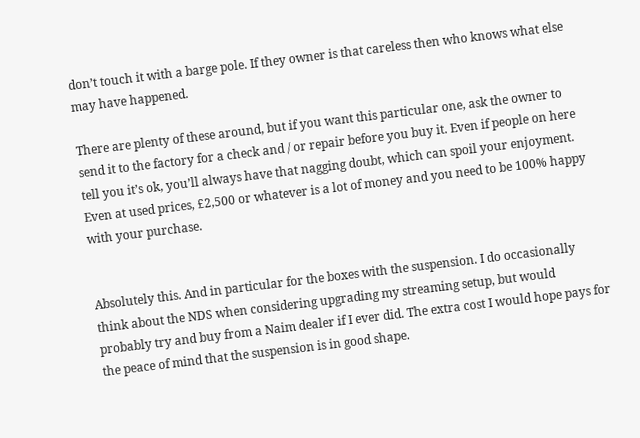don’t touch it with a barge pole. If they owner is that careless then who knows what else may have happened.

There are plenty of these around, but if you want this particular one, ask the owner to send it to the factory for a check and / or repair before you buy it. Even if people on here tell you it’s ok, you’ll always have that nagging doubt, which can spoil your enjoyment. Even at used prices, £2,500 or whatever is a lot of money and you need to be 100% happy with your purchase.


Absolutely this. And in particular for the boxes with the suspension. I do occasionally think about the NDS when considering upgrading my streaming setup, but would probably try and buy from a Naim dealer if I ever did. The extra cost I would hope pays for the peace of mind that the suspension is in good shape.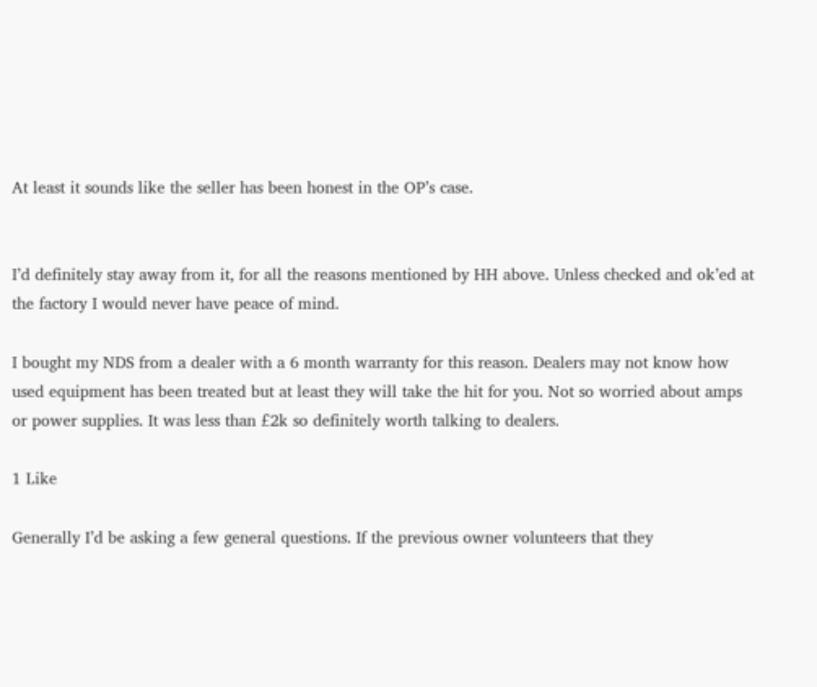At least it sounds like the seller has been honest in the OP’s case.


I’d definitely stay away from it, for all the reasons mentioned by HH above. Unless checked and ok’ed at the factory I would never have peace of mind.

I bought my NDS from a dealer with a 6 month warranty for this reason. Dealers may not know how used equipment has been treated but at least they will take the hit for you. Not so worried about amps or power supplies. It was less than £2k so definitely worth talking to dealers.

1 Like

Generally I’d be asking a few general questions. If the previous owner volunteers that they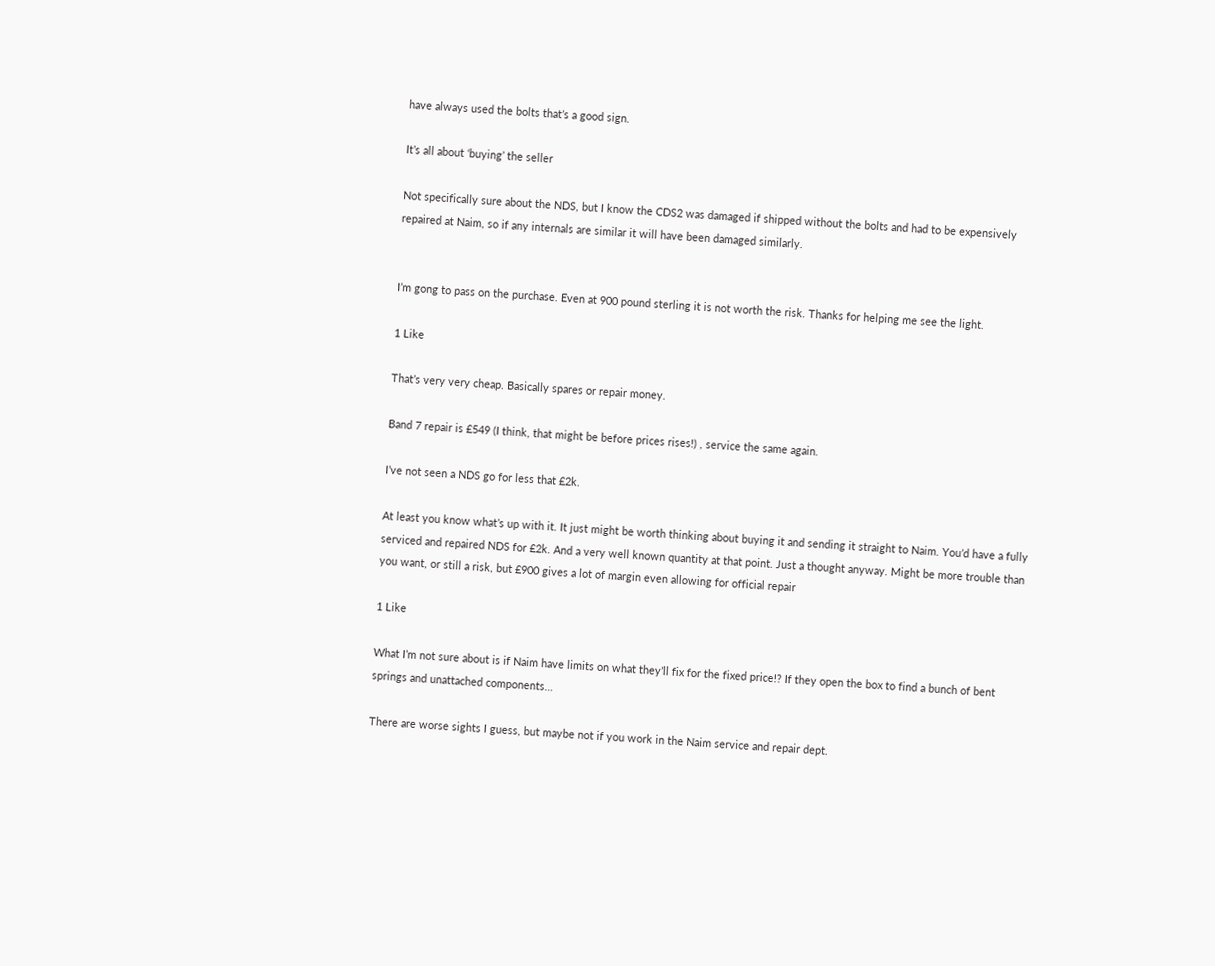have always used the bolts that’s a good sign.

It’s all about ‘buying’ the seller

Not specifically sure about the NDS, but I know the CDS2 was damaged if shipped without the bolts and had to be expensively repaired at Naim, so if any internals are similar it will have been damaged similarly.


I’m gong to pass on the purchase. Even at 900 pound sterling it is not worth the risk. Thanks for helping me see the light.

1 Like

That’s very very cheap. Basically spares or repair money.

Band 7 repair is £549 (I think, that might be before prices rises!) , service the same again.

I’ve not seen a NDS go for less that £2k.

At least you know what’s up with it. It just might be worth thinking about buying it and sending it straight to Naim. You’d have a fully serviced and repaired NDS for £2k. And a very well known quantity at that point. Just a thought anyway. Might be more trouble than you want, or still a risk, but £900 gives a lot of margin even allowing for official repair

1 Like

What I’m not sure about is if Naim have limits on what they’ll fix for the fixed price!? If they open the box to find a bunch of bent springs and unattached components…

There are worse sights I guess, but maybe not if you work in the Naim service and repair dept.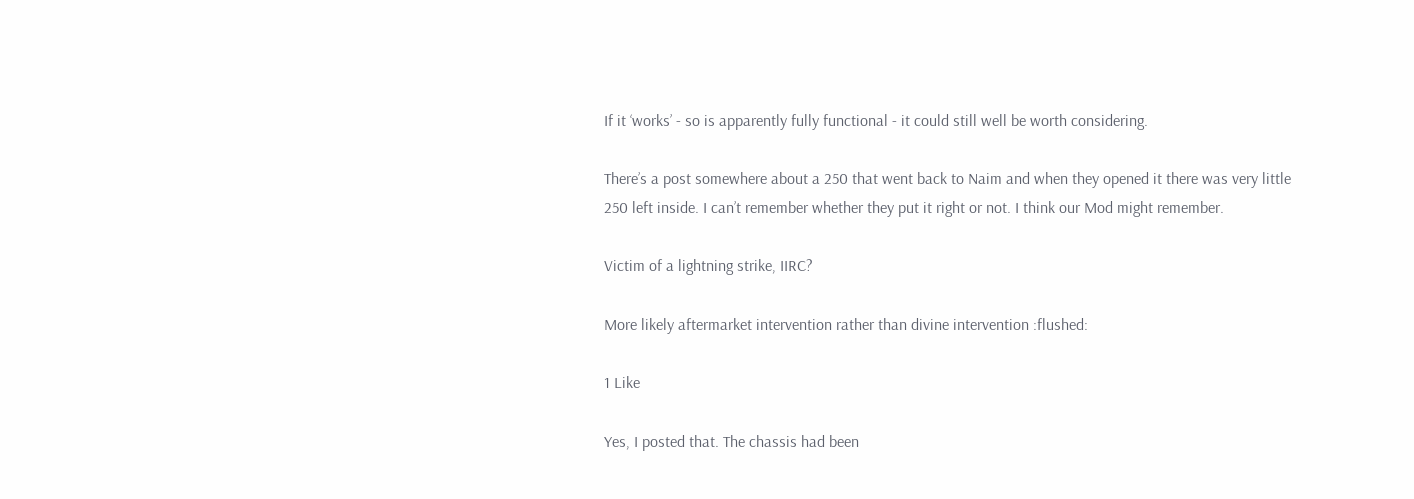If it ‘works’ - so is apparently fully functional - it could still well be worth considering.

There’s a post somewhere about a 250 that went back to Naim and when they opened it there was very little 250 left inside. I can’t remember whether they put it right or not. I think our Mod might remember.

Victim of a lightning strike, IIRC?

More likely aftermarket intervention rather than divine intervention :flushed:

1 Like

Yes, I posted that. The chassis had been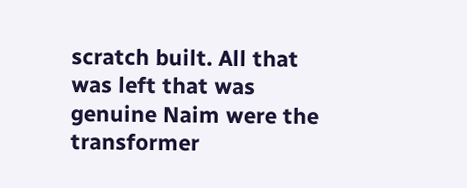scratch built. All that was left that was genuine Naim were the transformer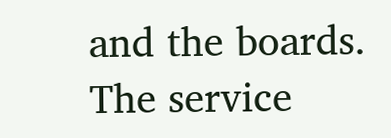and the boards. The service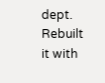dept. Rebuilt it with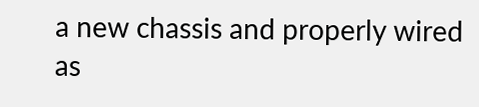a new chassis and properly wired as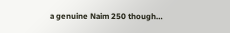a genuine Naim 250 though…